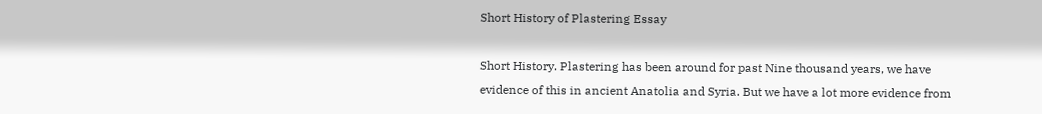Short History of Plastering Essay

Short History. Plastering has been around for past Nine thousand years, we have evidence of this in ancient Anatolia and Syria. But we have a lot more evidence from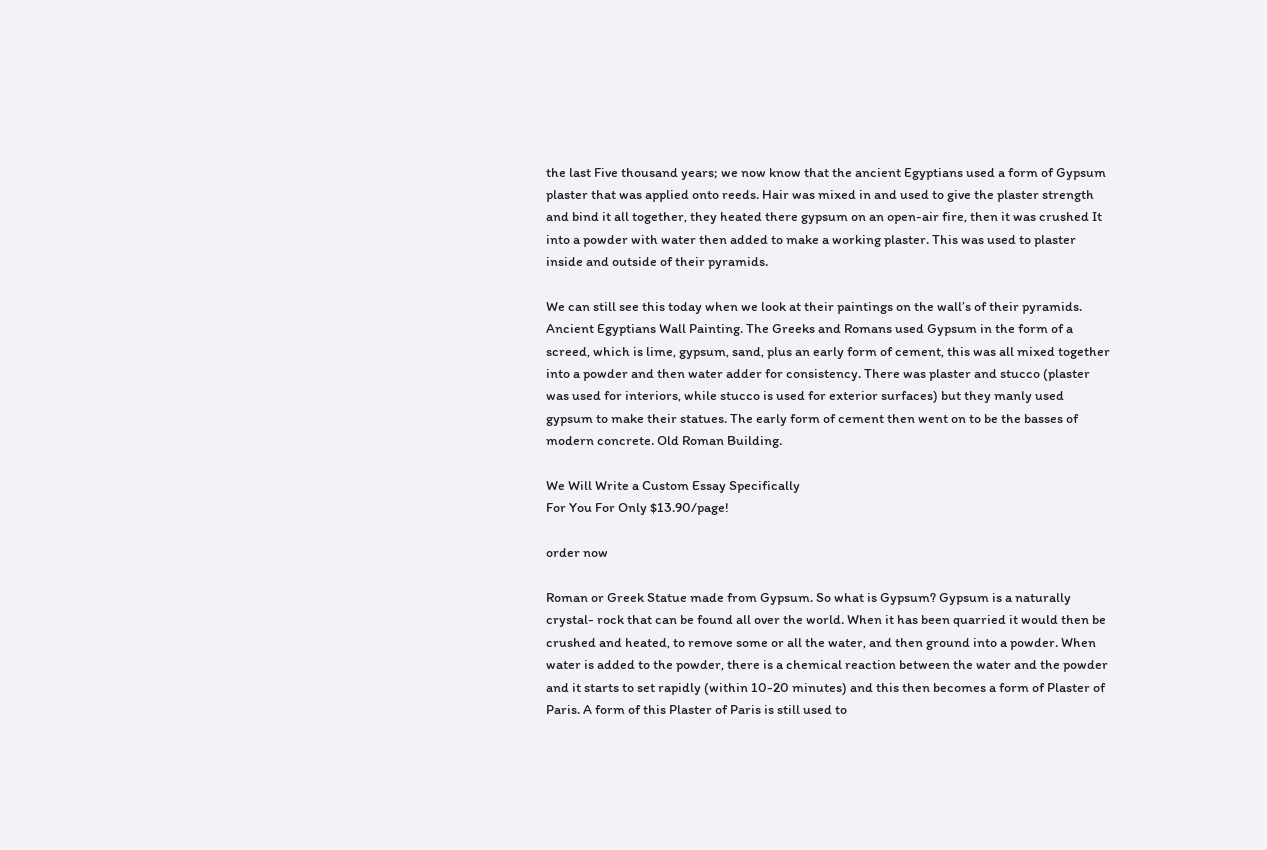the last Five thousand years; we now know that the ancient Egyptians used a form of Gypsum plaster that was applied onto reeds. Hair was mixed in and used to give the plaster strength and bind it all together, they heated there gypsum on an open-air fire, then it was crushed It into a powder with water then added to make a working plaster. This was used to plaster inside and outside of their pyramids.

We can still see this today when we look at their paintings on the wall’s of their pyramids. Ancient Egyptians Wall Painting. The Greeks and Romans used Gypsum in the form of a screed, which is lime, gypsum, sand, plus an early form of cement, this was all mixed together into a powder and then water adder for consistency. There was plaster and stucco (plaster was used for interiors, while stucco is used for exterior surfaces) but they manly used gypsum to make their statues. The early form of cement then went on to be the basses of modern concrete. Old Roman Building.

We Will Write a Custom Essay Specifically
For You For Only $13.90/page!

order now

Roman or Greek Statue made from Gypsum. So what is Gypsum? Gypsum is a naturally crystal- rock that can be found all over the world. When it has been quarried it would then be crushed and heated, to remove some or all the water, and then ground into a powder. When water is added to the powder, there is a chemical reaction between the water and the powder and it starts to set rapidly (within 10-20 minutes) and this then becomes a form of Plaster of Paris. A form of this Plaster of Paris is still used to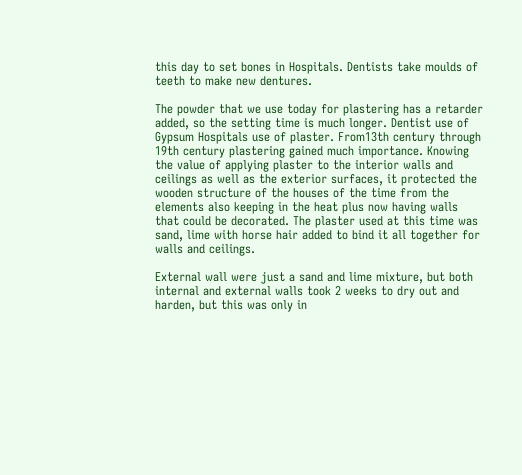this day to set bones in Hospitals. Dentists take moulds of teeth to make new dentures.

The powder that we use today for plastering has a retarder added, so the setting time is much longer. Dentist use of Gypsum Hospitals use of plaster. From13th century through 19th century plastering gained much importance. Knowing the value of applying plaster to the interior walls and ceilings as well as the exterior surfaces, it protected the wooden structure of the houses of the time from the elements also keeping in the heat plus now having walls that could be decorated. The plaster used at this time was sand, lime with horse hair added to bind it all together for walls and ceilings.

External wall were just a sand and lime mixture, but both internal and external walls took 2 weeks to dry out and harden, but this was only in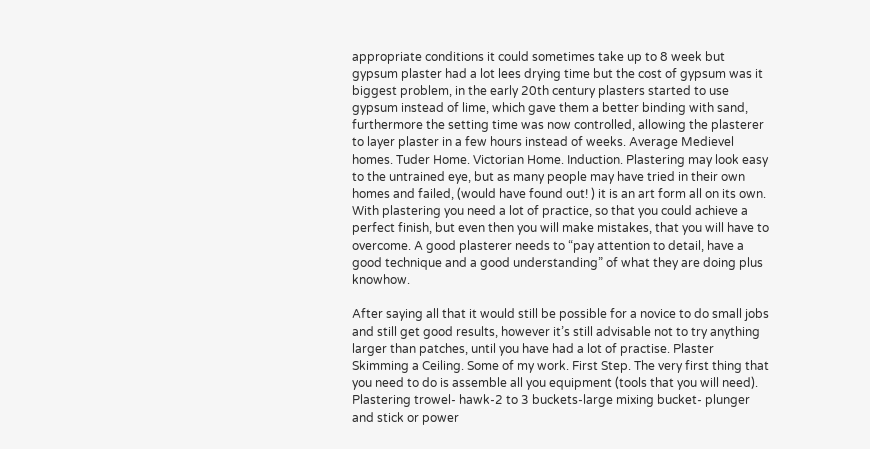appropriate conditions it could sometimes take up to 8 week but gypsum plaster had a lot lees drying time but the cost of gypsum was it biggest problem, in the early 20th century plasters started to use gypsum instead of lime, which gave them a better binding with sand, furthermore the setting time was now controlled, allowing the plasterer to layer plaster in a few hours instead of weeks. Average Medievel homes. Tuder Home. Victorian Home. Induction. Plastering may look easy to the untrained eye, but as many people may have tried in their own homes and failed, (would have found out! ) it is an art form all on its own. With plastering you need a lot of practice, so that you could achieve a perfect finish, but even then you will make mistakes, that you will have to overcome. A good plasterer needs to “pay attention to detail, have a good technique and a good understanding” of what they are doing plus knowhow.

After saying all that it would still be possible for a novice to do small jobs and still get good results, however it’s still advisable not to try anything larger than patches, until you have had a lot of practise. Plaster Skimming a Ceiling. Some of my work. First Step. The very first thing that you need to do is assemble all you equipment (tools that you will need). Plastering trowel- hawk-2 to 3 buckets-large mixing bucket- plunger and stick or power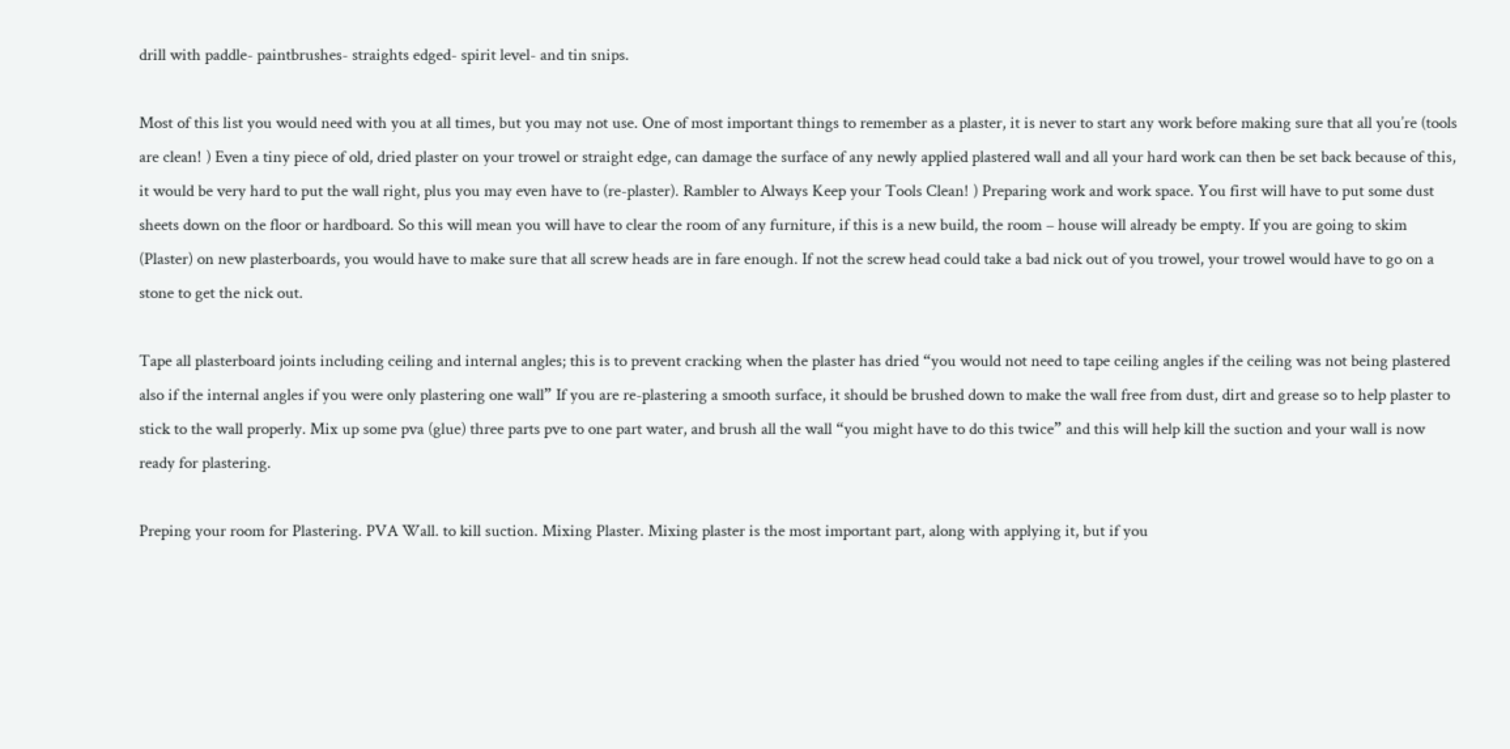drill with paddle- paintbrushes- straights edged- spirit level- and tin snips.

Most of this list you would need with you at all times, but you may not use. One of most important things to remember as a plaster, it is never to start any work before making sure that all you’re (tools are clean! ) Even a tiny piece of old, dried plaster on your trowel or straight edge, can damage the surface of any newly applied plastered wall and all your hard work can then be set back because of this, it would be very hard to put the wall right, plus you may even have to (re-plaster). Rambler to Always Keep your Tools Clean! ) Preparing work and work space. You first will have to put some dust sheets down on the floor or hardboard. So this will mean you will have to clear the room of any furniture, if this is a new build, the room – house will already be empty. If you are going to skim (Plaster) on new plasterboards, you would have to make sure that all screw heads are in fare enough. If not the screw head could take a bad nick out of you trowel, your trowel would have to go on a stone to get the nick out.

Tape all plasterboard joints including ceiling and internal angles; this is to prevent cracking when the plaster has dried “you would not need to tape ceiling angles if the ceiling was not being plastered also if the internal angles if you were only plastering one wall” If you are re-plastering a smooth surface, it should be brushed down to make the wall free from dust, dirt and grease so to help plaster to stick to the wall properly. Mix up some pva (glue) three parts pve to one part water, and brush all the wall “you might have to do this twice” and this will help kill the suction and your wall is now ready for plastering.

Preping your room for Plastering. PVA Wall. to kill suction. Mixing Plaster. Mixing plaster is the most important part, along with applying it, but if you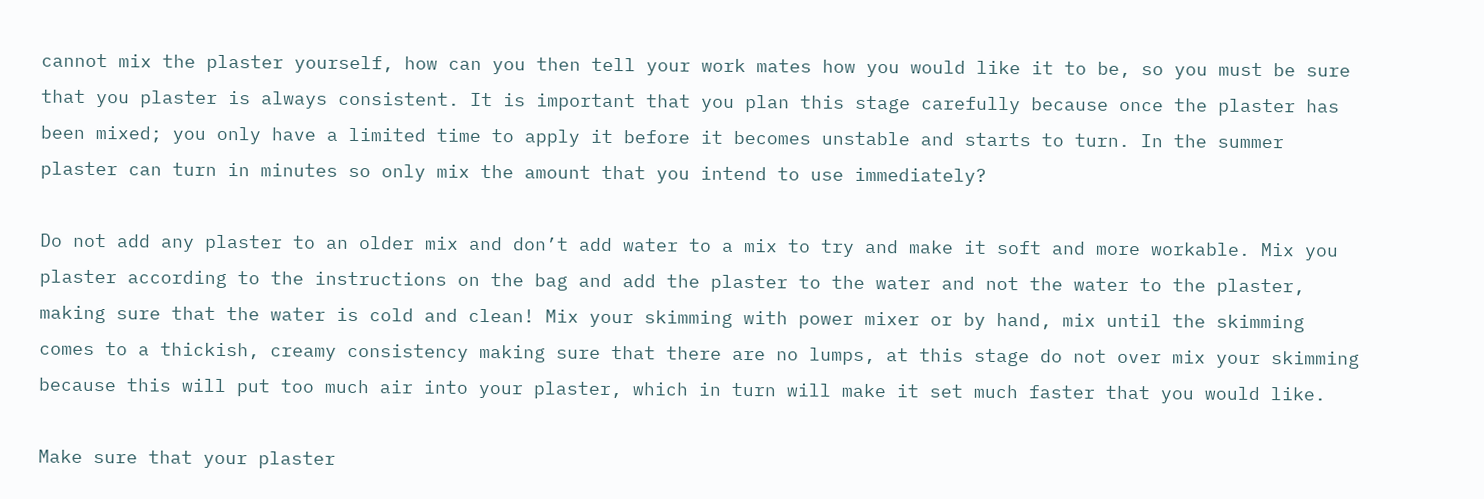cannot mix the plaster yourself, how can you then tell your work mates how you would like it to be, so you must be sure that you plaster is always consistent. It is important that you plan this stage carefully because once the plaster has been mixed; you only have a limited time to apply it before it becomes unstable and starts to turn. In the summer plaster can turn in minutes so only mix the amount that you intend to use immediately?

Do not add any plaster to an older mix and don’t add water to a mix to try and make it soft and more workable. Mix you plaster according to the instructions on the bag and add the plaster to the water and not the water to the plaster, making sure that the water is cold and clean! Mix your skimming with power mixer or by hand, mix until the skimming comes to a thickish, creamy consistency making sure that there are no lumps, at this stage do not over mix your skimming because this will put too much air into your plaster, which in turn will make it set much faster that you would like.

Make sure that your plaster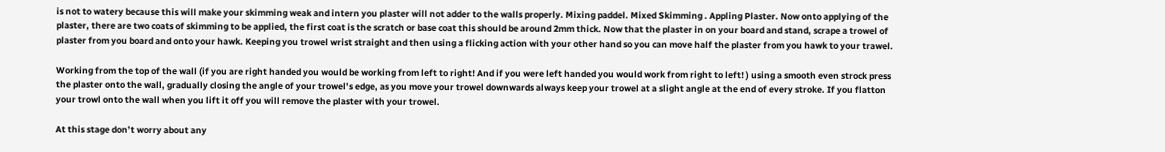is not to watery because this will make your skimming weak and intern you plaster will not adder to the walls properly. Mixing paddel. Mixed Skimming . Appling Plaster. Now onto applying of the plaster, there are two coats of skimming to be applied, the first coat is the scratch or base coat this should be around 2mm thick. Now that the plaster in on your board and stand, scrape a trowel of plaster from you board and onto your hawk. Keeping you trowel wrist straight and then using a flicking action with your other hand so you can move half the plaster from you hawk to your trawel.

Working from the top of the wall (if you are right handed you would be working from left to right! And if you were left handed you would work from right to left! ) using a smooth even strock press the plaster onto the wall, gradually closing the angle of your trowel’s edge, as you move your trowel downwards always keep your trowel at a slight angle at the end of every stroke. If you flatton your trowl onto the wall when you lift it off you will remove the plaster with your trowel.

At this stage don’t worry about any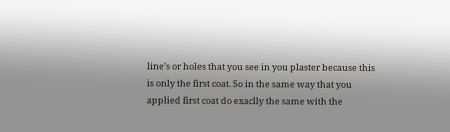line’s or holes that you see in you plaster because this is only the first coat. So in the same way that you applied first coat do exaclly the same with the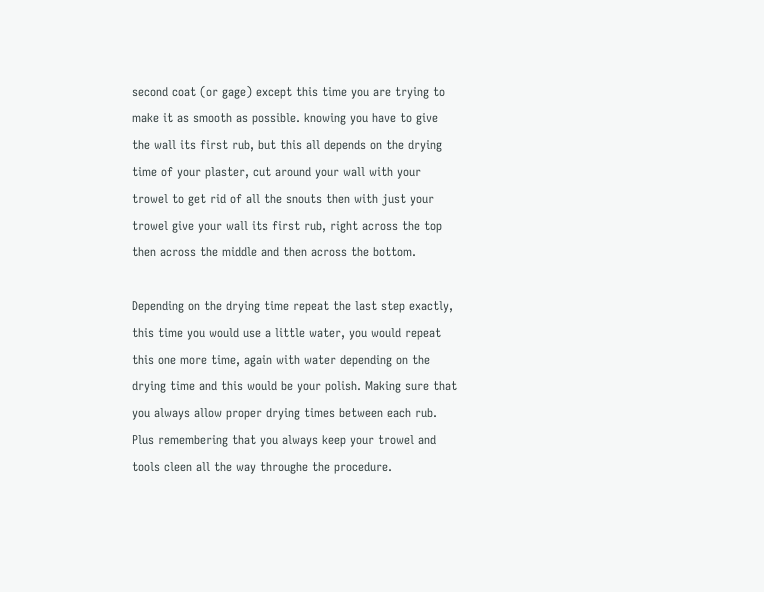second coat (or gage) except this time you are trying to make it as smooth as possible. knowing you have to give the wall its first rub, but this all depends on the drying time of your plaster, cut around your wall with your trowel to get rid of all the snouts then with just your trowel give your wall its first rub, right across the top then across the middle and then across the bottom.

Depending on the drying time repeat the last step exactly, this time you would use a little water, you would repeat this one more time, again with water depending on the drying time and this would be your polish. Making sure that you always allow proper drying times between each rub. Plus remembering that you always keep your trowel and tools cleen all the way throughe the procedure.